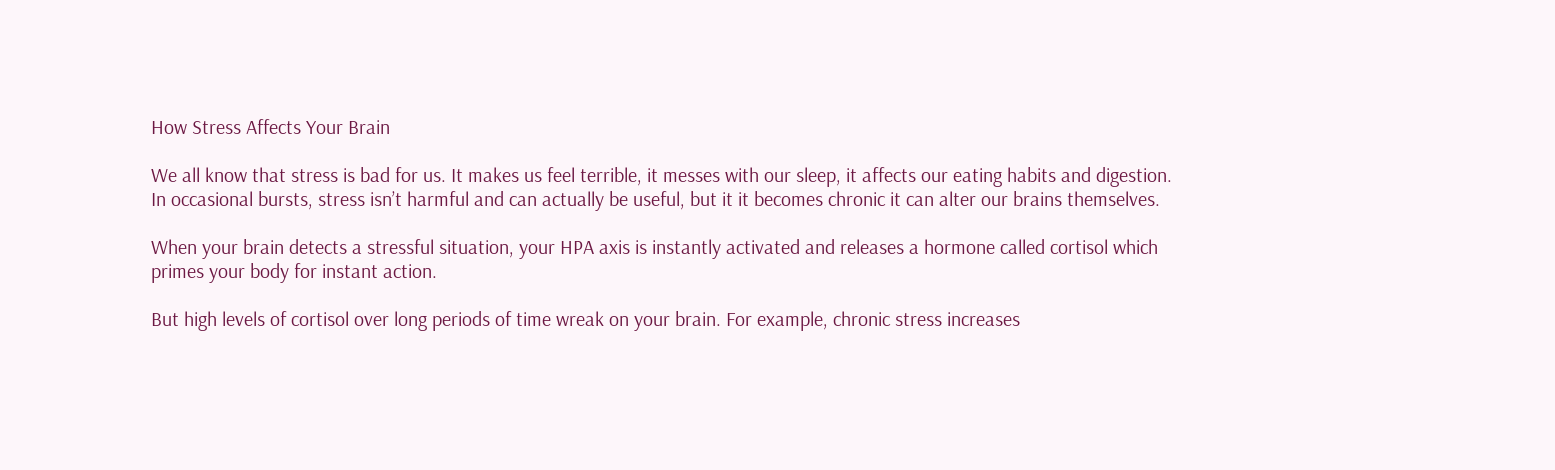How Stress Affects Your Brain

We all know that stress is bad for us. It makes us feel terrible, it messes with our sleep, it affects our eating habits and digestion. In occasional bursts, stress isn’t harmful and can actually be useful, but it it becomes chronic it can alter our brains themselves.

When your brain detects a stressful situation, your HPA axis is instantly activated and releases a hormone called cortisol which primes your body for instant action.

But high levels of cortisol over long periods of time wreak on your brain. For example, chronic stress increases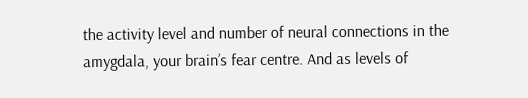the activity level and number of neural connections in the amygdala, your brain’s fear centre. And as levels of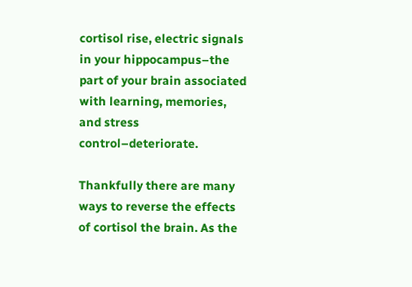cortisol rise, electric signals in your hippocampus–the part of your brain associated with learning, memories, and stress control–deteriorate.

Thankfully there are many ways to reverse the effects of cortisol the brain. As the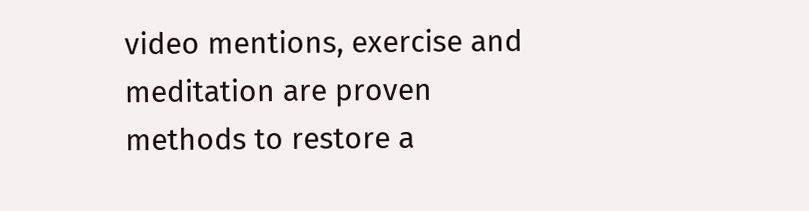video mentions, exercise and meditation are proven methods to restore a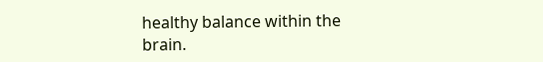healthy balance within the brain.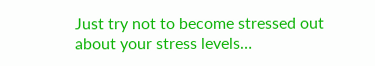Just try not to become stressed out about your stress levels…